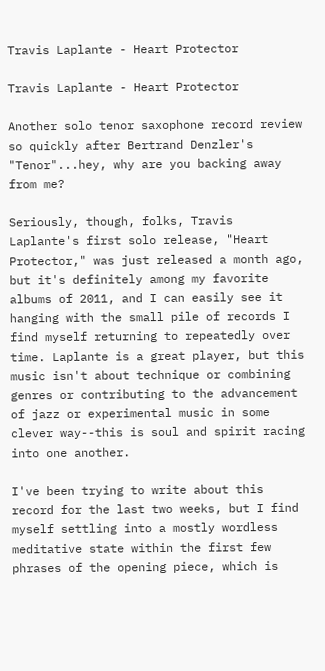Travis Laplante - Heart Protector

Travis Laplante - Heart Protector

Another solo tenor saxophone record review so quickly after Bertrand Denzler's "Tenor"...hey, why are you backing away from me?

Seriously, though, folks, Travis Laplante's first solo release, "Heart Protector," was just released a month ago, but it's definitely among my favorite albums of 2011, and I can easily see it hanging with the small pile of records I find myself returning to repeatedly over time. Laplante is a great player, but this music isn't about technique or combining genres or contributing to the advancement of jazz or experimental music in some clever way--this is soul and spirit racing into one another.

I've been trying to write about this record for the last two weeks, but I find myself settling into a mostly wordless meditative state within the first few phrases of the opening piece, which is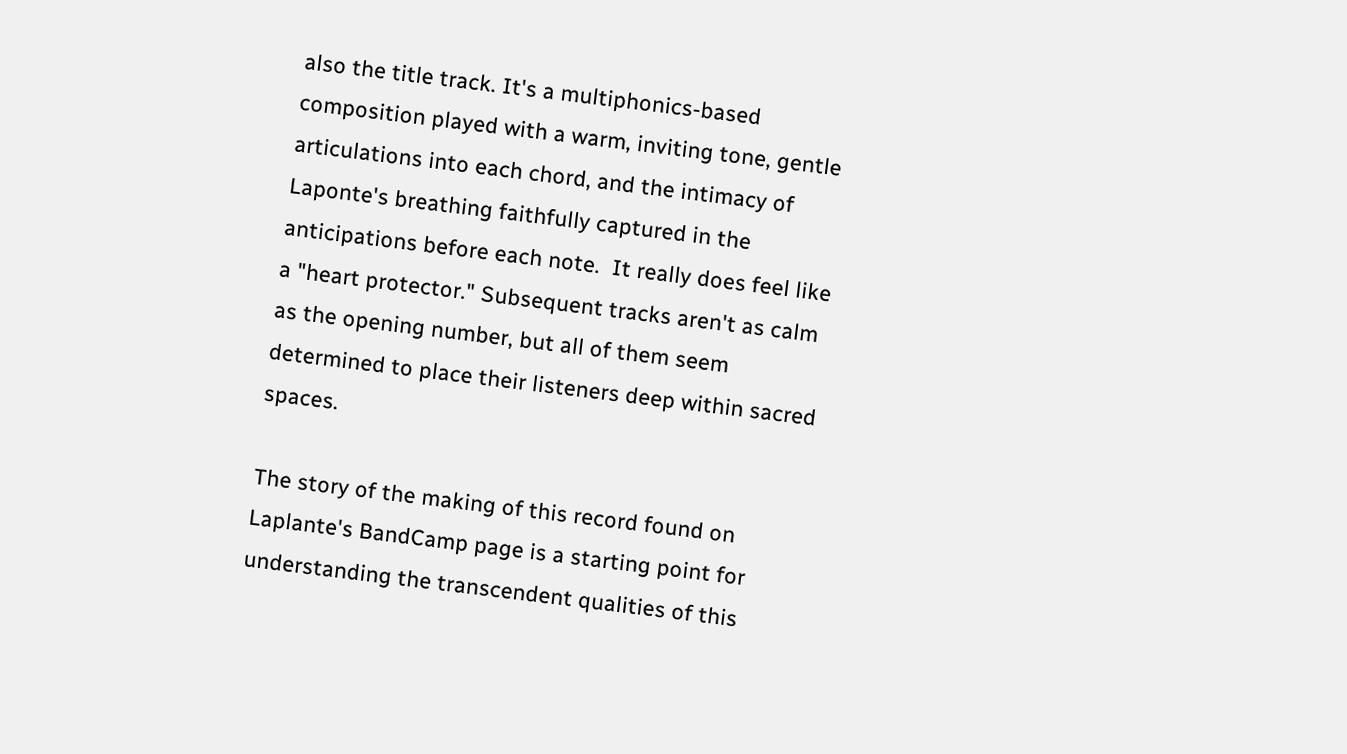also the title track. It's a multiphonics-based composition played with a warm, inviting tone, gentle articulations into each chord, and the intimacy of Laponte's breathing faithfully captured in the anticipations before each note.  It really does feel like a "heart protector." Subsequent tracks aren't as calm as the opening number, but all of them seem determined to place their listeners deep within sacred spaces.

The story of the making of this record found on Laplante's BandCamp page is a starting point for understanding the transcendent qualities of this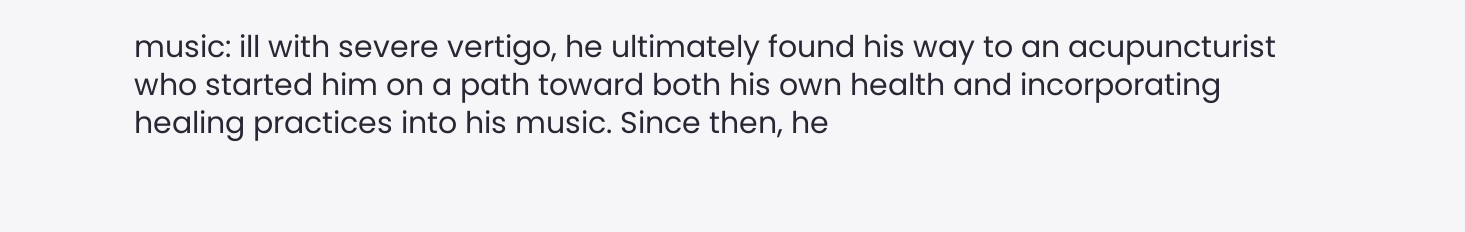music: ill with severe vertigo, he ultimately found his way to an acupuncturist who started him on a path toward both his own health and incorporating healing practices into his music. Since then, he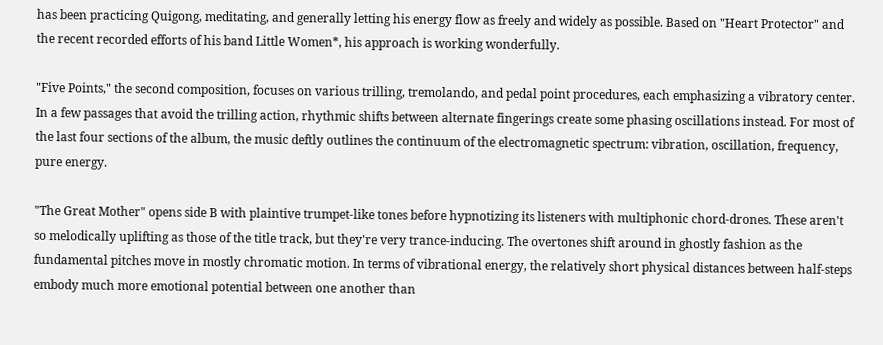has been practicing Quigong, meditating, and generally letting his energy flow as freely and widely as possible. Based on "Heart Protector" and the recent recorded efforts of his band Little Women*, his approach is working wonderfully.

"Five Points," the second composition, focuses on various trilling, tremolando, and pedal point procedures, each emphasizing a vibratory center. In a few passages that avoid the trilling action, rhythmic shifts between alternate fingerings create some phasing oscillations instead. For most of the last four sections of the album, the music deftly outlines the continuum of the electromagnetic spectrum: vibration, oscillation, frequency, pure energy.

"The Great Mother" opens side B with plaintive trumpet-like tones before hypnotizing its listeners with multiphonic chord-drones. These aren't so melodically uplifting as those of the title track, but they're very trance-inducing. The overtones shift around in ghostly fashion as the fundamental pitches move in mostly chromatic motion. In terms of vibrational energy, the relatively short physical distances between half-steps embody much more emotional potential between one another than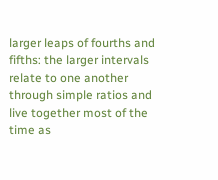larger leaps of fourths and fifths: the larger intervals relate to one another through simple ratios and live together most of the time as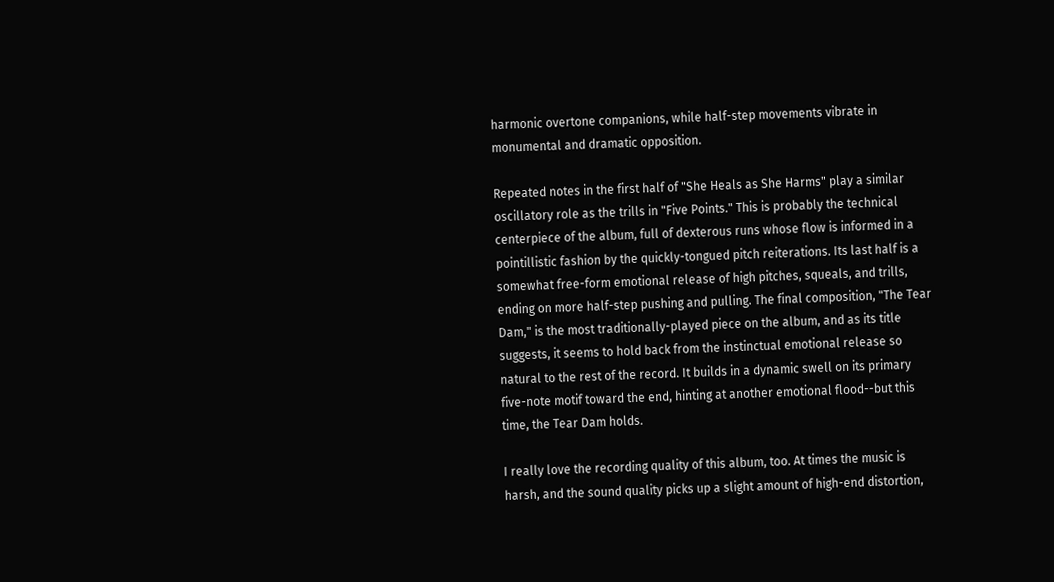harmonic overtone companions, while half-step movements vibrate in monumental and dramatic opposition.

Repeated notes in the first half of "She Heals as She Harms" play a similar oscillatory role as the trills in "Five Points." This is probably the technical centerpiece of the album, full of dexterous runs whose flow is informed in a pointillistic fashion by the quickly-tongued pitch reiterations. Its last half is a somewhat free-form emotional release of high pitches, squeals, and trills, ending on more half-step pushing and pulling. The final composition, "The Tear Dam," is the most traditionally-played piece on the album, and as its title suggests, it seems to hold back from the instinctual emotional release so natural to the rest of the record. It builds in a dynamic swell on its primary five-note motif toward the end, hinting at another emotional flood--but this time, the Tear Dam holds.

I really love the recording quality of this album, too. At times the music is harsh, and the sound quality picks up a slight amount of high-end distortion,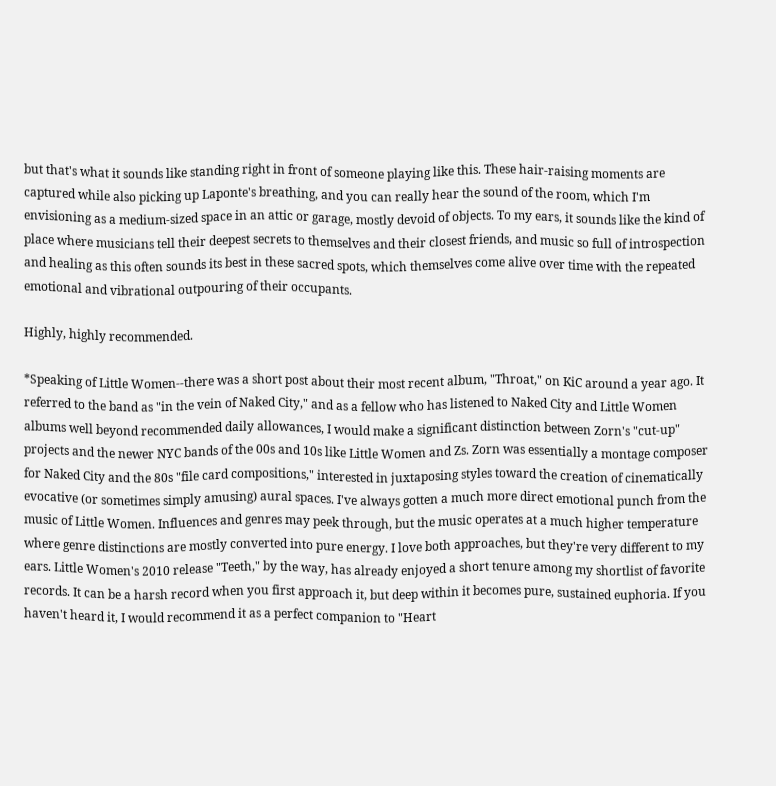but that's what it sounds like standing right in front of someone playing like this. These hair-raising moments are captured while also picking up Laponte's breathing, and you can really hear the sound of the room, which I'm envisioning as a medium-sized space in an attic or garage, mostly devoid of objects. To my ears, it sounds like the kind of place where musicians tell their deepest secrets to themselves and their closest friends, and music so full of introspection and healing as this often sounds its best in these sacred spots, which themselves come alive over time with the repeated emotional and vibrational outpouring of their occupants.

Highly, highly recommended.

*Speaking of Little Women--there was a short post about their most recent album, "Throat," on KiC around a year ago. It referred to the band as "in the vein of Naked City," and as a fellow who has listened to Naked City and Little Women albums well beyond recommended daily allowances, I would make a significant distinction between Zorn's "cut-up" projects and the newer NYC bands of the 00s and 10s like Little Women and Zs. Zorn was essentially a montage composer for Naked City and the 80s "file card compositions," interested in juxtaposing styles toward the creation of cinematically evocative (or sometimes simply amusing) aural spaces. I've always gotten a much more direct emotional punch from the music of Little Women. Influences and genres may peek through, but the music operates at a much higher temperature where genre distinctions are mostly converted into pure energy. I love both approaches, but they're very different to my ears. Little Women's 2010 release "Teeth," by the way, has already enjoyed a short tenure among my shortlist of favorite records. It can be a harsh record when you first approach it, but deep within it becomes pure, sustained euphoria. If you haven't heard it, I would recommend it as a perfect companion to "Heart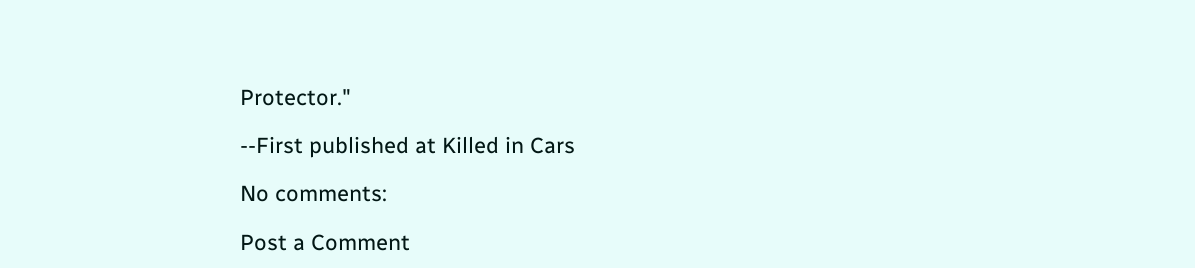Protector."

--First published at Killed in Cars

No comments:

Post a Comment